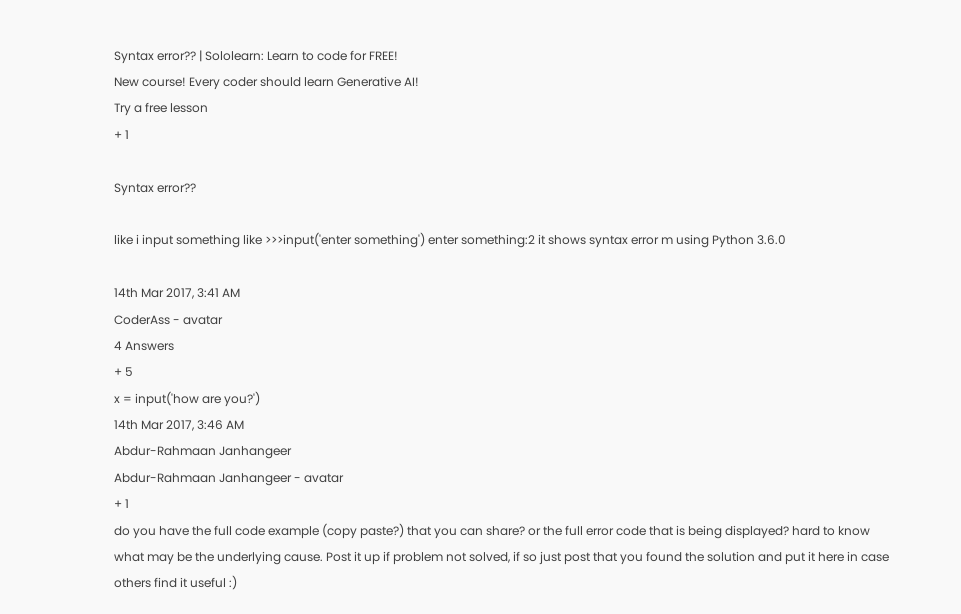Syntax error?? | Sololearn: Learn to code for FREE!
New course! Every coder should learn Generative AI!
Try a free lesson
+ 1

Syntax error??

like i input something like >>>input('enter something') enter something:2 it shows syntax error m using Python 3.6.0

14th Mar 2017, 3:41 AM
CoderAss - avatar
4 Answers
+ 5
x = input('how are you?')
14th Mar 2017, 3:46 AM
Abdur-Rahmaan Janhangeer
Abdur-Rahmaan Janhangeer - avatar
+ 1
do you have the full code example (copy paste?) that you can share? or the full error code that is being displayed? hard to know what may be the underlying cause. Post it up if problem not solved, if so just post that you found the solution and put it here in case others find it useful :)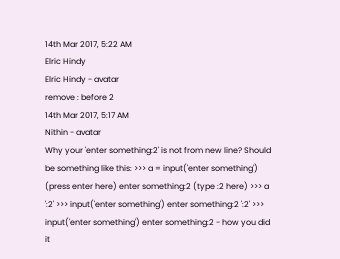14th Mar 2017, 5:22 AM
Elric Hindy
Elric Hindy - avatar
remove : before 2
14th Mar 2017, 5:17 AM
Nithin - avatar
Why your 'enter something:2' is not from new line? Should be something like this: >>> a = input('enter something') (press enter here) enter something:2 (type :2 here) >>> a ':2' >>> input('enter something') enter something:2 ':2' >>> input('enter something') enter something:2 - how you did it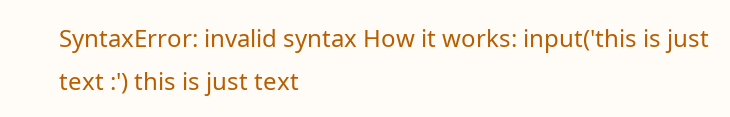SyntaxError: invalid syntax How it works: input('this is just text :') this is just text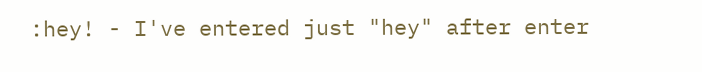:hey! - I've entered just "hey" after enter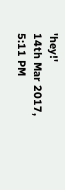'hey!'
14th Mar 2017, 5:11 PM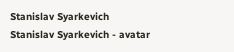Stanislav Syarkevich
Stanislav Syarkevich - avatar